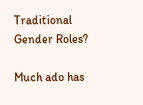Traditional Gender Roles?

Much ado has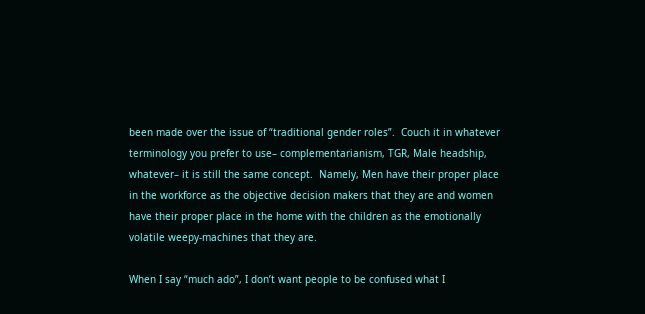been made over the issue of “traditional gender roles”.  Couch it in whatever terminology you prefer to use– complementarianism, TGR, Male headship, whatever– it is still the same concept.  Namely, Men have their proper place in the workforce as the objective decision makers that they are and women have their proper place in the home with the children as the emotionally volatile weepy-machines that they are.

When I say “much ado”, I don’t want people to be confused what I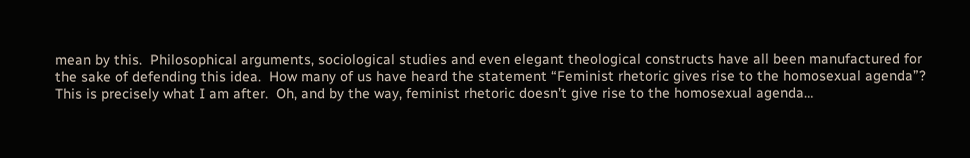mean by this.  Philosophical arguments, sociological studies and even elegant theological constructs have all been manufactured for the sake of defending this idea.  How many of us have heard the statement “Feminist rhetoric gives rise to the homosexual agenda”?  This is precisely what I am after.  Oh, and by the way, feminist rhetoric doesn’t give rise to the homosexual agenda…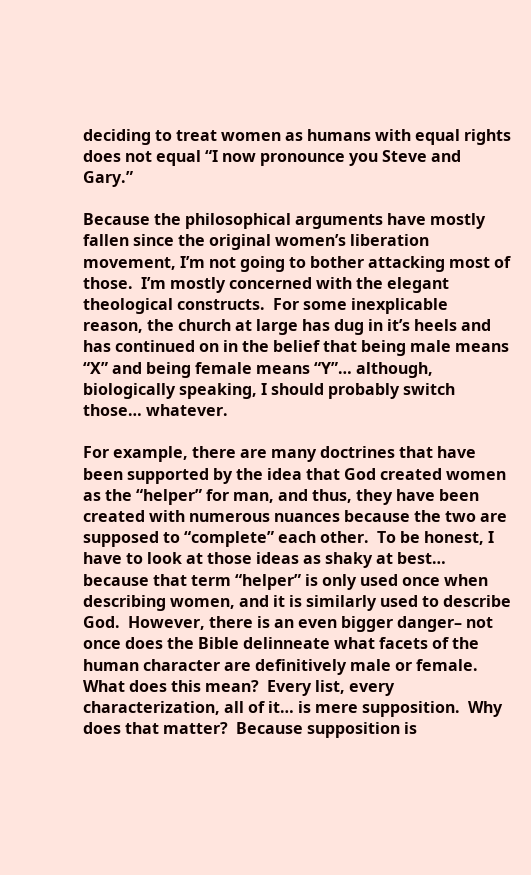deciding to treat women as humans with equal rights does not equal “I now pronounce you Steve and Gary.”

Because the philosophical arguments have mostly fallen since the original women’s liberation movement, I’m not going to bother attacking most of those.  I’m mostly concerned with the elegant theological constructs.  For some inexplicable reason, the church at large has dug in it’s heels and has continued on in the belief that being male means “X” and being female means “Y”… although, biologically speaking, I should probably switch those… whatever.

For example, there are many doctrines that have been supported by the idea that God created women as the “helper” for man, and thus, they have been created with numerous nuances because the two are supposed to “complete” each other.  To be honest, I have to look at those ideas as shaky at best… because that term “helper” is only used once when describing women, and it is similarly used to describe God.  However, there is an even bigger danger– not once does the Bible delinneate what facets of the human character are definitively male or female.  What does this mean?  Every list, every characterization, all of it… is mere supposition.  Why does that matter?  Because supposition is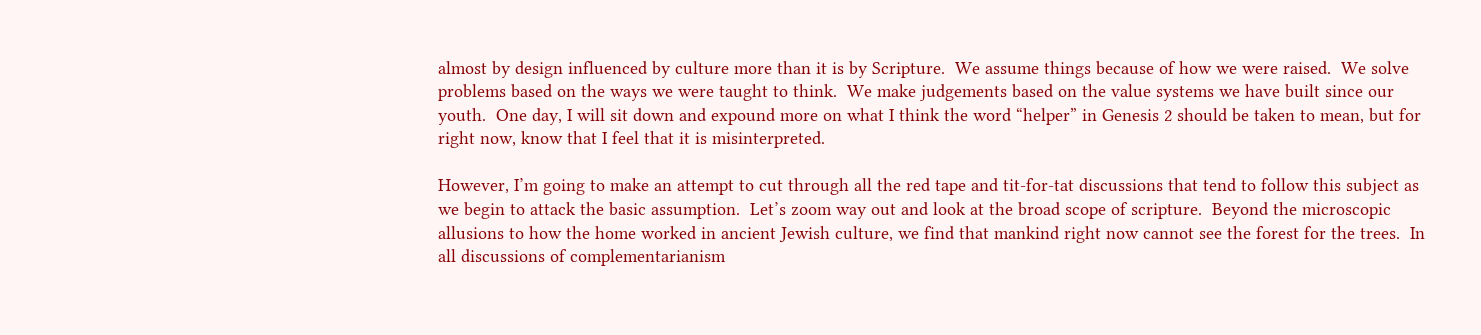almost by design influenced by culture more than it is by Scripture.  We assume things because of how we were raised.  We solve problems based on the ways we were taught to think.  We make judgements based on the value systems we have built since our youth.  One day, I will sit down and expound more on what I think the word “helper” in Genesis 2 should be taken to mean, but for right now, know that I feel that it is misinterpreted.

However, I’m going to make an attempt to cut through all the red tape and tit-for-tat discussions that tend to follow this subject as we begin to attack the basic assumption.  Let’s zoom way out and look at the broad scope of scripture.  Beyond the microscopic allusions to how the home worked in ancient Jewish culture, we find that mankind right now cannot see the forest for the trees.  In all discussions of complementarianism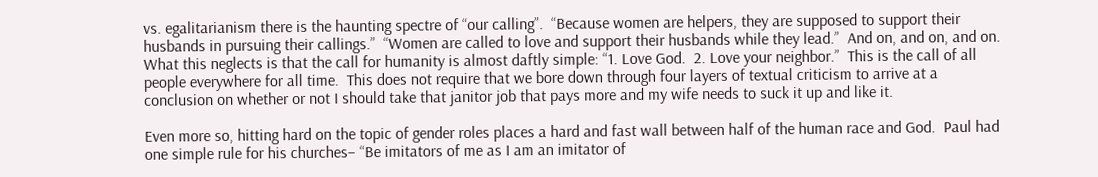vs. egalitarianism there is the haunting spectre of “our calling”.  “Because women are helpers, they are supposed to support their husbands in pursuing their callings.”  “Women are called to love and support their husbands while they lead.”  And on, and on, and on.  What this neglects is that the call for humanity is almost daftly simple: “1. Love God.  2. Love your neighbor.”  This is the call of all people everywhere for all time.  This does not require that we bore down through four layers of textual criticism to arrive at a conclusion on whether or not I should take that janitor job that pays more and my wife needs to suck it up and like it.

Even more so, hitting hard on the topic of gender roles places a hard and fast wall between half of the human race and God.  Paul had one simple rule for his churches– “Be imitators of me as I am an imitator of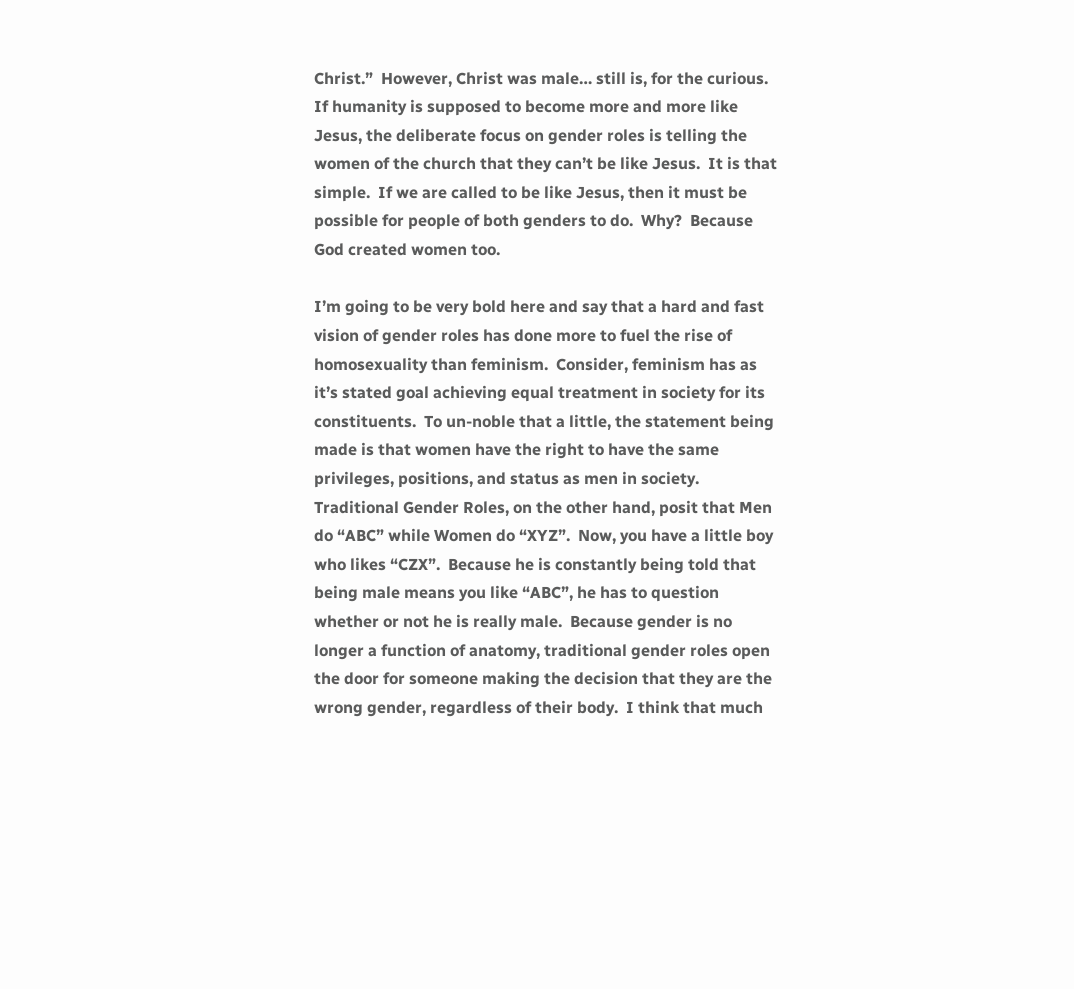Christ.”  However, Christ was male… still is, for the curious.  If humanity is supposed to become more and more like Jesus, the deliberate focus on gender roles is telling the women of the church that they can’t be like Jesus.  It is that simple.  If we are called to be like Jesus, then it must be possible for people of both genders to do.  Why?  Because God created women too.

I’m going to be very bold here and say that a hard and fast vision of gender roles has done more to fuel the rise of homosexuality than feminism.  Consider, feminism has as it’s stated goal achieving equal treatment in society for its constituents.  To un-noble that a little, the statement being made is that women have the right to have the same privileges, positions, and status as men in society.  Traditional Gender Roles, on the other hand, posit that Men do “ABC” while Women do “XYZ”.  Now, you have a little boy who likes “CZX”.  Because he is constantly being told that being male means you like “ABC”, he has to question whether or not he is really male.  Because gender is no longer a function of anatomy, traditional gender roles open the door for someone making the decision that they are the wrong gender, regardless of their body.  I think that much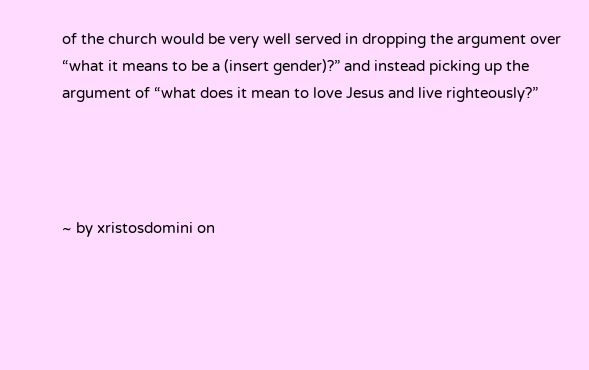of the church would be very well served in dropping the argument over “what it means to be a (insert gender)?” and instead picking up the argument of “what does it mean to love Jesus and live righteously?”




~ by xristosdomini on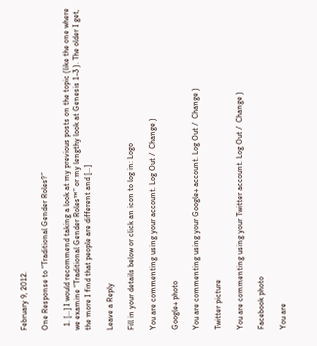February 9, 2012.

One Response to “Traditional Gender Roles?”

  1. […] I would recommend taking a look at my previous posts on the topic (like the one where we examine “Traditional Gender Roles™” or my lengthy look at Genesis 1-3 ). The older I get, the more I find that people are different and […]

Leave a Reply

Fill in your details below or click an icon to log in: Logo

You are commenting using your account. Log Out /  Change )

Google+ photo

You are commenting using your Google+ account. Log Out /  Change )

Twitter picture

You are commenting using your Twitter account. Log Out /  Change )

Facebook photo

You are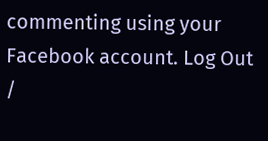commenting using your Facebook account. Log Out /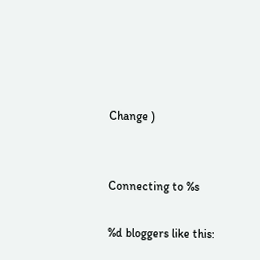Change )


Connecting to %s

%d bloggers like this: